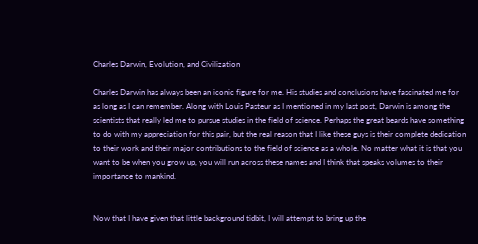Charles Darwin, Evolution, and Civilization

Charles Darwin has always been an iconic figure for me. His studies and conclusions have fascinated me for as long as I can remember. Along with Louis Pasteur as I mentioned in my last post, Darwin is among the scientists that really led me to pursue studies in the field of science. Perhaps the great beards have something to do with my appreciation for this pair, but the real reason that I like these guys is their complete dedication to their work and their major contributions to the field of science as a whole. No matter what it is that you want to be when you grow up, you will run across these names and I think that speaks volumes to their importance to mankind.


Now that I have given that little background tidbit, I will attempt to bring up the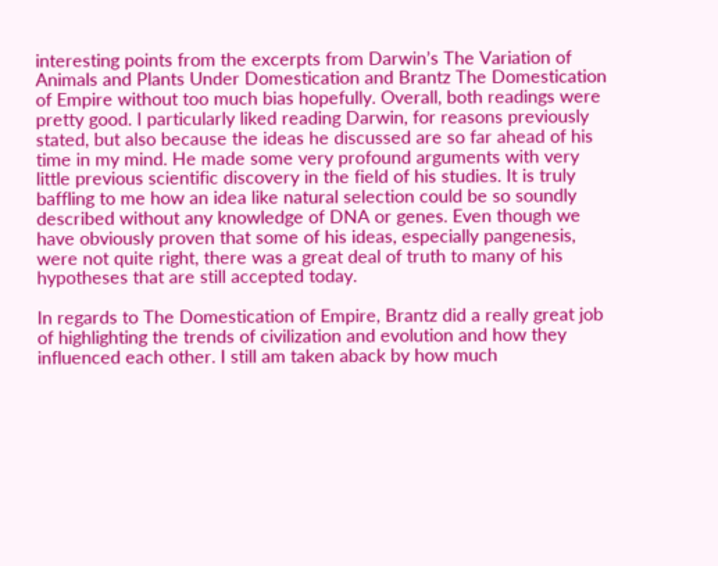interesting points from the excerpts from Darwin’s The Variation of Animals and Plants Under Domestication and Brantz The Domestication of Empire without too much bias hopefully. Overall, both readings were pretty good. I particularly liked reading Darwin, for reasons previously stated, but also because the ideas he discussed are so far ahead of his time in my mind. He made some very profound arguments with very little previous scientific discovery in the field of his studies. It is truly baffling to me how an idea like natural selection could be so soundly described without any knowledge of DNA or genes. Even though we have obviously proven that some of his ideas, especially pangenesis, were not quite right, there was a great deal of truth to many of his hypotheses that are still accepted today.

In regards to The Domestication of Empire, Brantz did a really great job of highlighting the trends of civilization and evolution and how they influenced each other. I still am taken aback by how much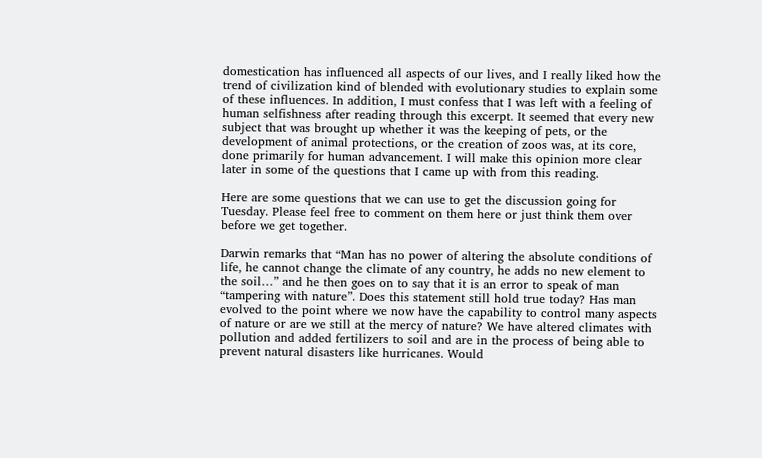domestication has influenced all aspects of our lives, and I really liked how the trend of civilization kind of blended with evolutionary studies to explain some of these influences. In addition, I must confess that I was left with a feeling of human selfishness after reading through this excerpt. It seemed that every new subject that was brought up whether it was the keeping of pets, or the development of animal protections, or the creation of zoos was, at its core, done primarily for human advancement. I will make this opinion more clear later in some of the questions that I came up with from this reading.

Here are some questions that we can use to get the discussion going for Tuesday. Please feel free to comment on them here or just think them over before we get together.

Darwin remarks that “Man has no power of altering the absolute conditions of life, he cannot change the climate of any country, he adds no new element to the soil…” and he then goes on to say that it is an error to speak of man “tampering with nature”. Does this statement still hold true today? Has man evolved to the point where we now have the capability to control many aspects of nature or are we still at the mercy of nature? We have altered climates with pollution and added fertilizers to soil and are in the process of being able to prevent natural disasters like hurricanes. Would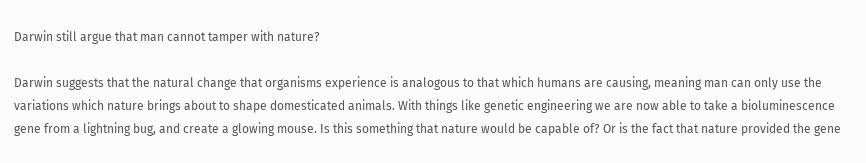Darwin still argue that man cannot tamper with nature?

Darwin suggests that the natural change that organisms experience is analogous to that which humans are causing, meaning man can only use the variations which nature brings about to shape domesticated animals. With things like genetic engineering we are now able to take a bioluminescence gene from a lightning bug, and create a glowing mouse. Is this something that nature would be capable of? Or is the fact that nature provided the gene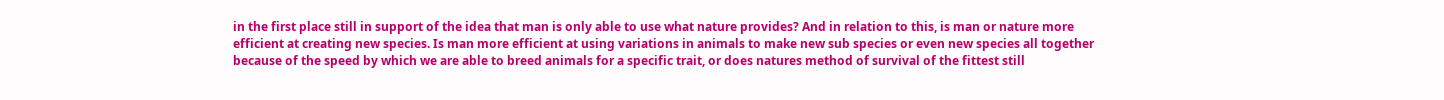in the first place still in support of the idea that man is only able to use what nature provides? And in relation to this, is man or nature more efficient at creating new species. Is man more efficient at using variations in animals to make new sub species or even new species all together because of the speed by which we are able to breed animals for a specific trait, or does natures method of survival of the fittest still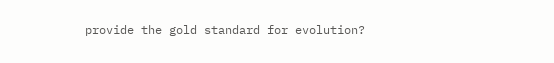provide the gold standard for evolution?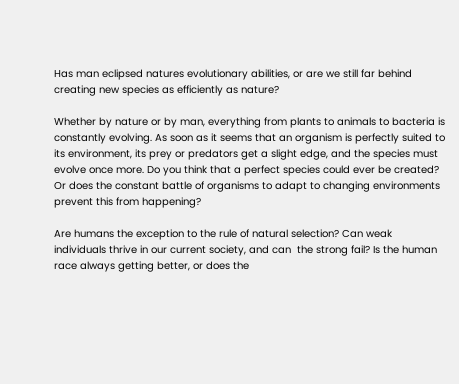Has man eclipsed natures evolutionary abilities, or are we still far behind creating new species as efficiently as nature?

Whether by nature or by man, everything from plants to animals to bacteria is constantly evolving. As soon as it seems that an organism is perfectly suited to its environment, its prey or predators get a slight edge, and the species must evolve once more. Do you think that a perfect species could ever be created? Or does the constant battle of organisms to adapt to changing environments prevent this from happening?

Are humans the exception to the rule of natural selection? Can weak individuals thrive in our current society, and can  the strong fail? Is the human race always getting better, or does the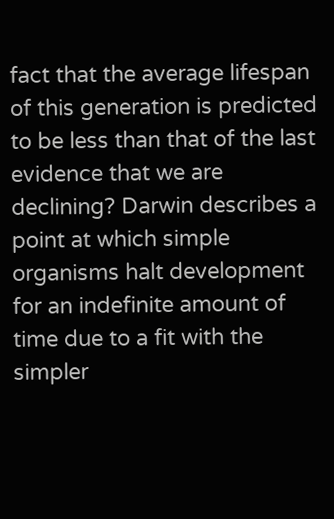fact that the average lifespan of this generation is predicted to be less than that of the last evidence that we are declining? Darwin describes a point at which simple organisms halt development for an indefinite amount of time due to a fit with the simpler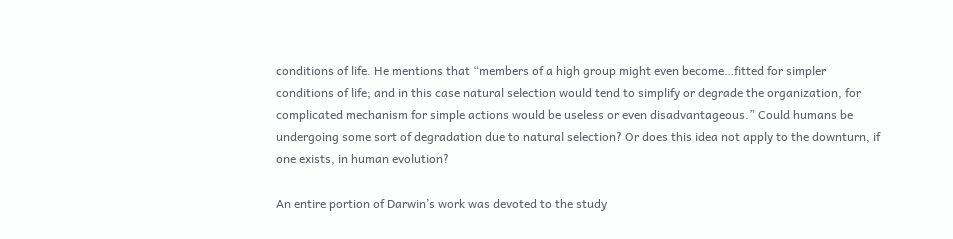conditions of life. He mentions that “members of a high group might even become…fitted for simpler conditions of life; and in this case natural selection would tend to simplify or degrade the organization, for complicated mechanism for simple actions would be useless or even disadvantageous.” Could humans be undergoing some sort of degradation due to natural selection? Or does this idea not apply to the downturn, if one exists, in human evolution?

An entire portion of Darwin’s work was devoted to the study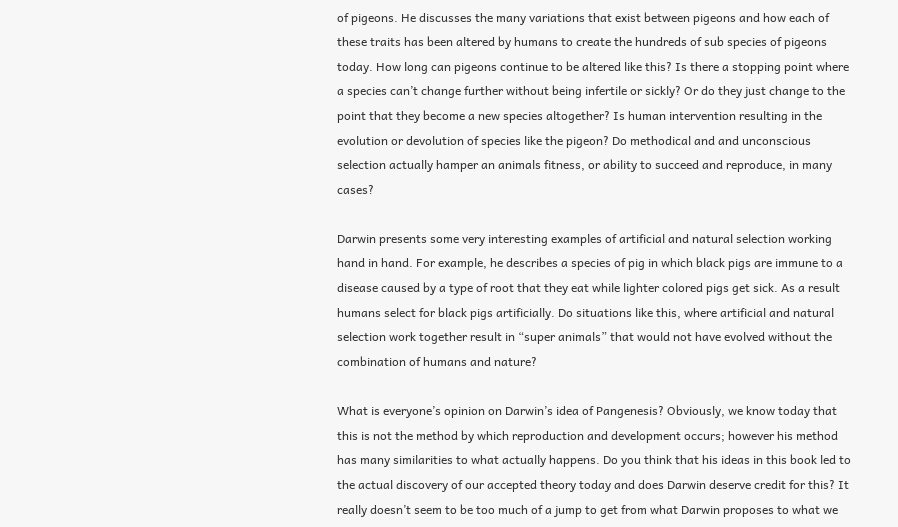of pigeons. He discusses the many variations that exist between pigeons and how each of these traits has been altered by humans to create the hundreds of sub species of pigeons today. How long can pigeons continue to be altered like this? Is there a stopping point where a species can’t change further without being infertile or sickly? Or do they just change to the point that they become a new species altogether? Is human intervention resulting in the evolution or devolution of species like the pigeon? Do methodical and and unconscious selection actually hamper an animals fitness, or ability to succeed and reproduce, in many cases?

Darwin presents some very interesting examples of artificial and natural selection working hand in hand. For example, he describes a species of pig in which black pigs are immune to a disease caused by a type of root that they eat while lighter colored pigs get sick. As a result humans select for black pigs artificially. Do situations like this, where artificial and natural selection work together result in “super animals” that would not have evolved without the combination of humans and nature?

What is everyone’s opinion on Darwin’s idea of Pangenesis? Obviously, we know today that this is not the method by which reproduction and development occurs; however his method has many similarities to what actually happens. Do you think that his ideas in this book led to the actual discovery of our accepted theory today and does Darwin deserve credit for this? It really doesn’t seem to be too much of a jump to get from what Darwin proposes to what we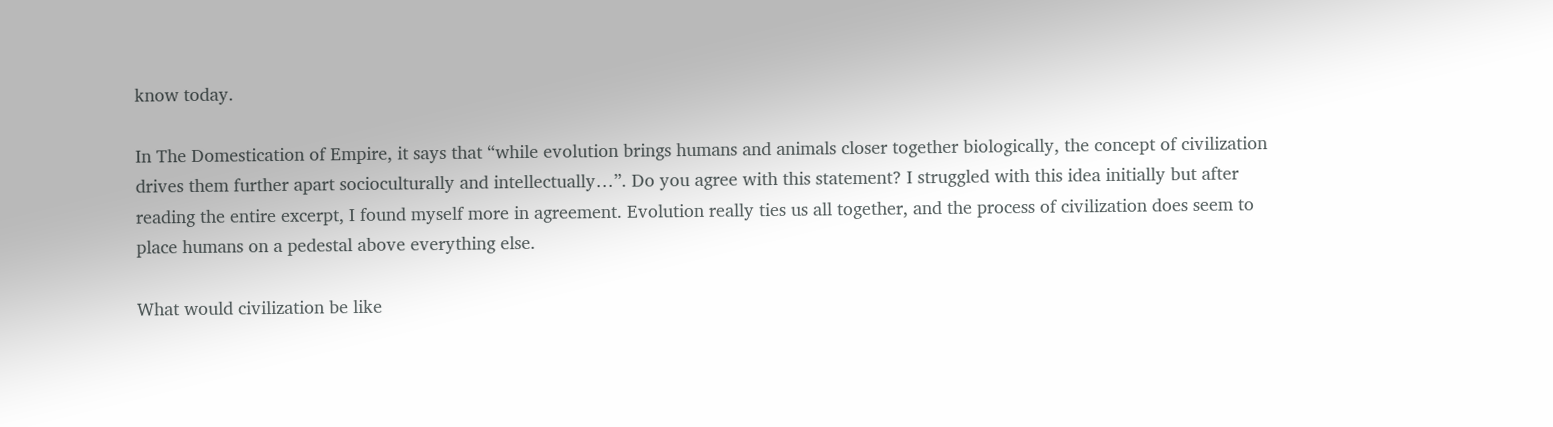know today.

In The Domestication of Empire, it says that “while evolution brings humans and animals closer together biologically, the concept of civilization drives them further apart socioculturally and intellectually…”. Do you agree with this statement? I struggled with this idea initially but after reading the entire excerpt, I found myself more in agreement. Evolution really ties us all together, and the process of civilization does seem to place humans on a pedestal above everything else.

What would civilization be like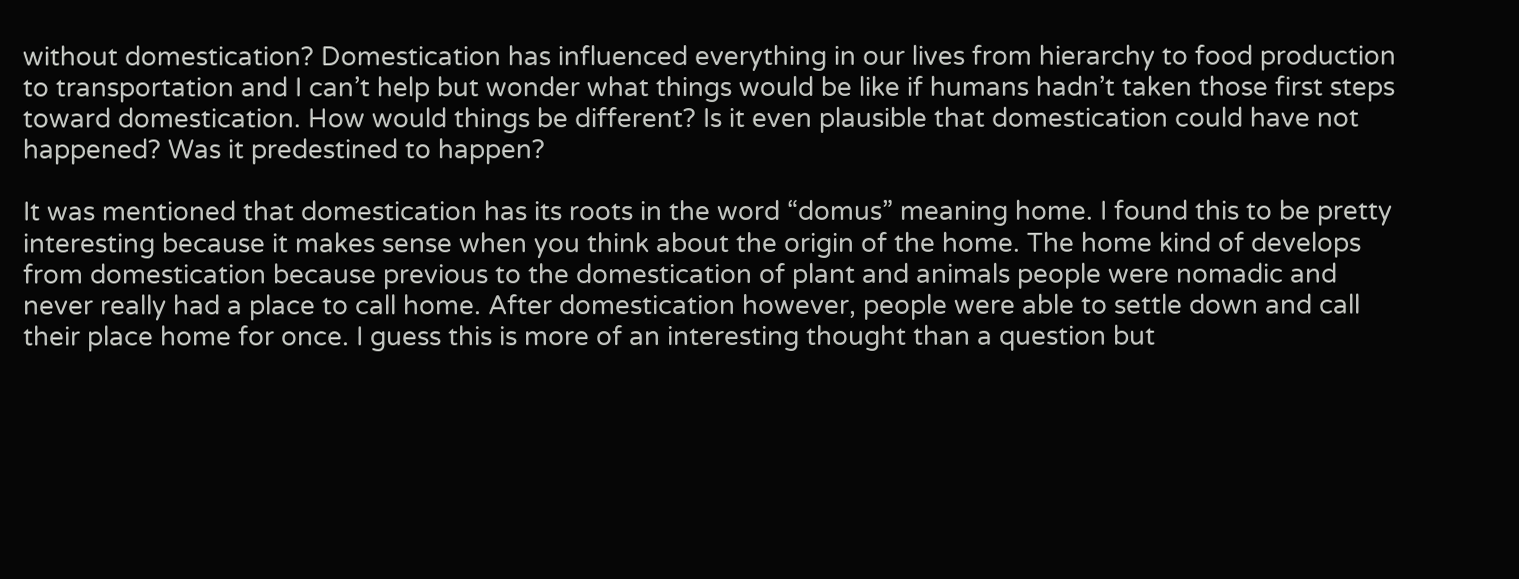without domestication? Domestication has influenced everything in our lives from hierarchy to food production to transportation and I can’t help but wonder what things would be like if humans hadn’t taken those first steps toward domestication. How would things be different? Is it even plausible that domestication could have not happened? Was it predestined to happen?

It was mentioned that domestication has its roots in the word “domus” meaning home. I found this to be pretty interesting because it makes sense when you think about the origin of the home. The home kind of develops from domestication because previous to the domestication of plant and animals people were nomadic and never really had a place to call home. After domestication however, people were able to settle down and call their place home for once. I guess this is more of an interesting thought than a question but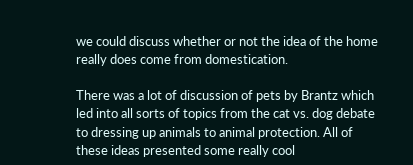we could discuss whether or not the idea of the home really does come from domestication.

There was a lot of discussion of pets by Brantz which led into all sorts of topics from the cat vs. dog debate to dressing up animals to animal protection. All of these ideas presented some really cool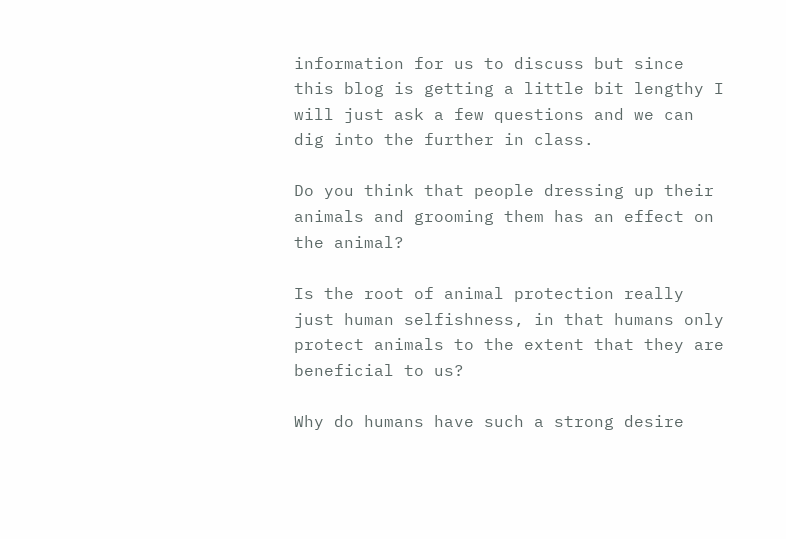information for us to discuss but since this blog is getting a little bit lengthy I will just ask a few questions and we can dig into the further in class.

Do you think that people dressing up their animals and grooming them has an effect on the animal?

Is the root of animal protection really just human selfishness, in that humans only protect animals to the extent that they are beneficial to us?

Why do humans have such a strong desire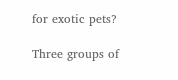for exotic pets?

Three groups of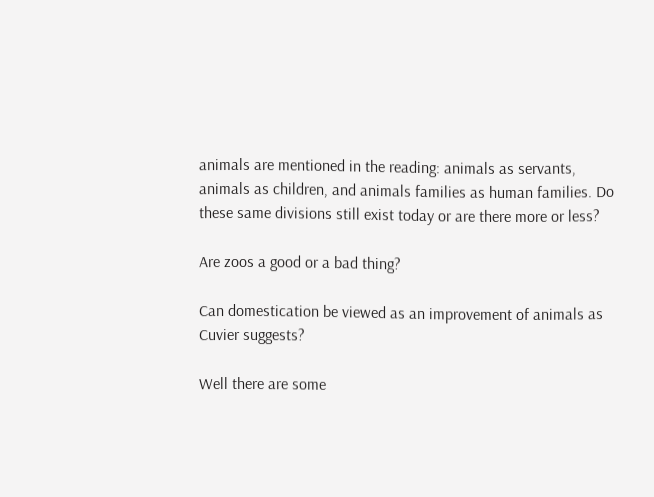animals are mentioned in the reading: animals as servants, animals as children, and animals families as human families. Do these same divisions still exist today or are there more or less?

Are zoos a good or a bad thing?

Can domestication be viewed as an improvement of animals as Cuvier suggests?

Well there are some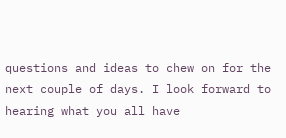questions and ideas to chew on for the next couple of days. I look forward to hearing what you all have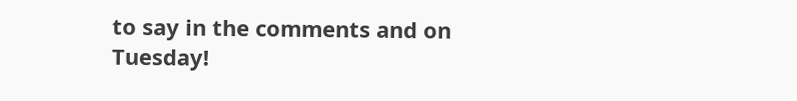to say in the comments and on Tuesday!